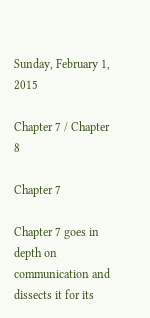Sunday, February 1, 2015

Chapter 7 / Chapter 8

Chapter 7

Chapter 7 goes in depth on communication and dissects it for its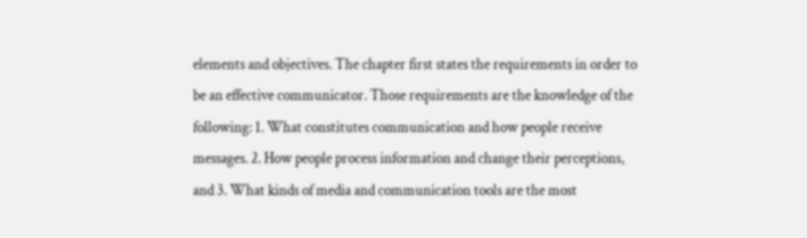elements and objectives. The chapter first states the requirements in order to be an effective communicator. Those requirements are the knowledge of the following: 1. What constitutes communication and how people receive messages. 2. How people process information and change their perceptions, and 3. What kinds of media and communication tools are the most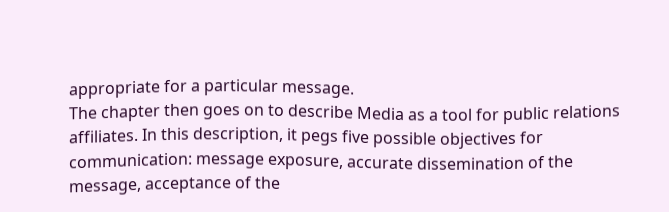appropriate for a particular message.
The chapter then goes on to describe Media as a tool for public relations affiliates. In this description, it pegs five possible objectives for communication: message exposure, accurate dissemination of the message, acceptance of the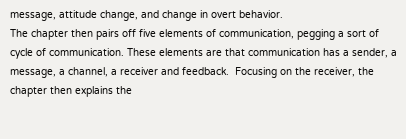message, attitude change, and change in overt behavior.
The chapter then pairs off five elements of communication, pegging a sort of cycle of communication. These elements are that communication has a sender, a message, a channel, a receiver and feedback.  Focusing on the receiver, the chapter then explains the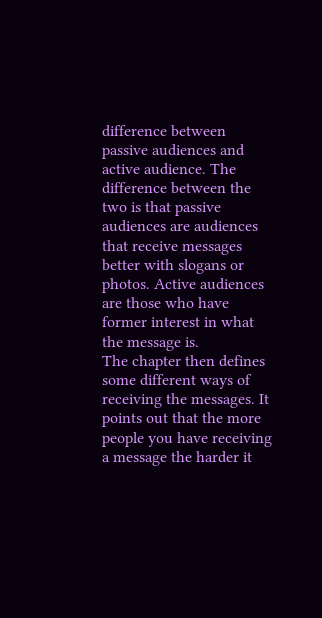difference between passive audiences and active audience. The difference between the two is that passive audiences are audiences that receive messages better with slogans or photos. Active audiences are those who have former interest in what the message is.
The chapter then defines some different ways of receiving the messages. It points out that the more people you have receiving a message the harder it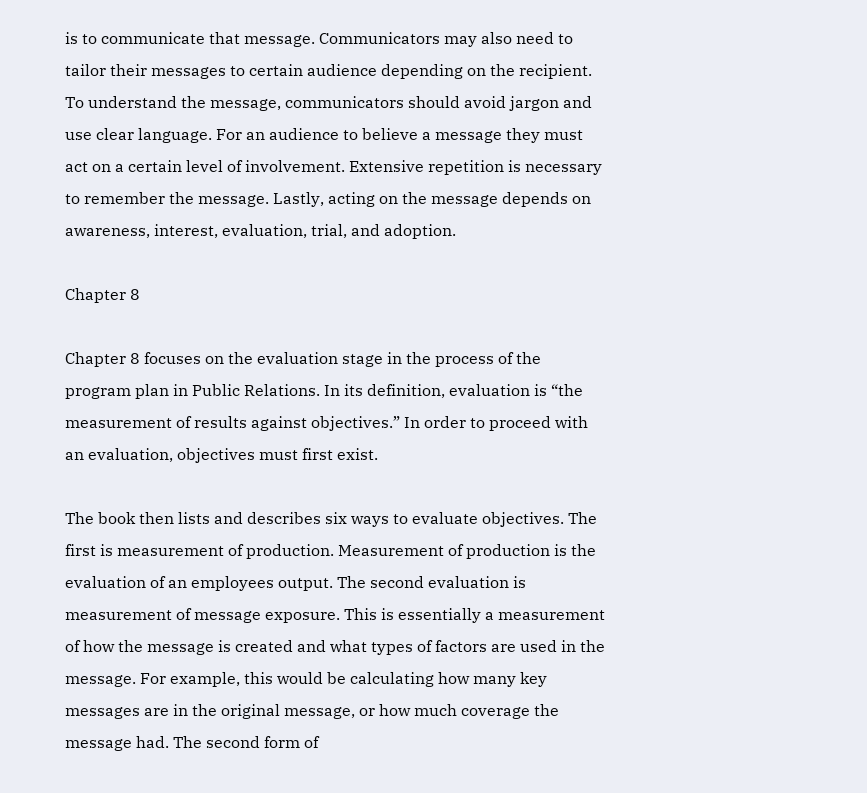is to communicate that message. Communicators may also need to tailor their messages to certain audience depending on the recipient. To understand the message, communicators should avoid jargon and use clear language. For an audience to believe a message they must act on a certain level of involvement. Extensive repetition is necessary to remember the message. Lastly, acting on the message depends on awareness, interest, evaluation, trial, and adoption.

Chapter 8

Chapter 8 focuses on the evaluation stage in the process of the program plan in Public Relations. In its definition, evaluation is “the measurement of results against objectives.” In order to proceed with an evaluation, objectives must first exist.

The book then lists and describes six ways to evaluate objectives. The first is measurement of production. Measurement of production is the evaluation of an employees output. The second evaluation is measurement of message exposure. This is essentially a measurement of how the message is created and what types of factors are used in the message. For example, this would be calculating how many key messages are in the original message, or how much coverage the message had. The second form of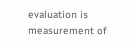evaluation is measurement of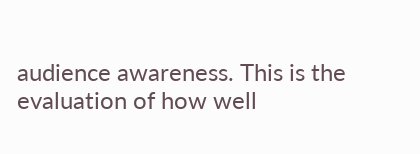audience awareness. This is the evaluation of how well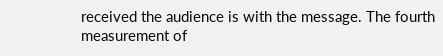received the audience is with the message. The fourth measurement of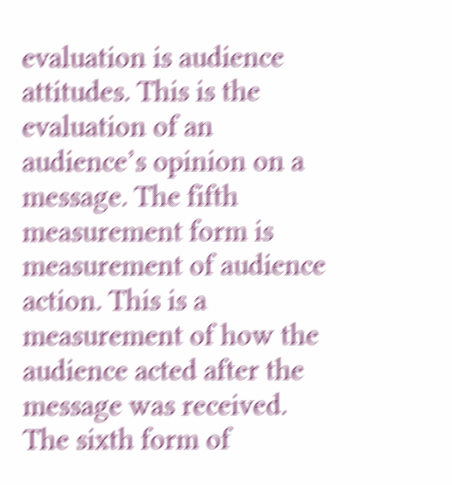evaluation is audience attitudes. This is the evaluation of an audience’s opinion on a message. The fifth measurement form is measurement of audience action. This is a measurement of how the audience acted after the message was received. The sixth form of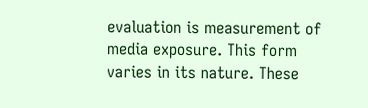evaluation is measurement of media exposure. This form varies in its nature. These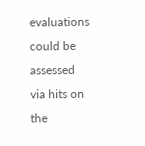evaluations could be assessed via hits on the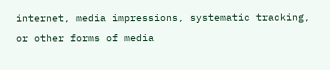internet, media impressions, systematic tracking, or other forms of media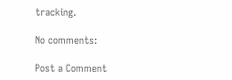tracking.

No comments:

Post a Comment